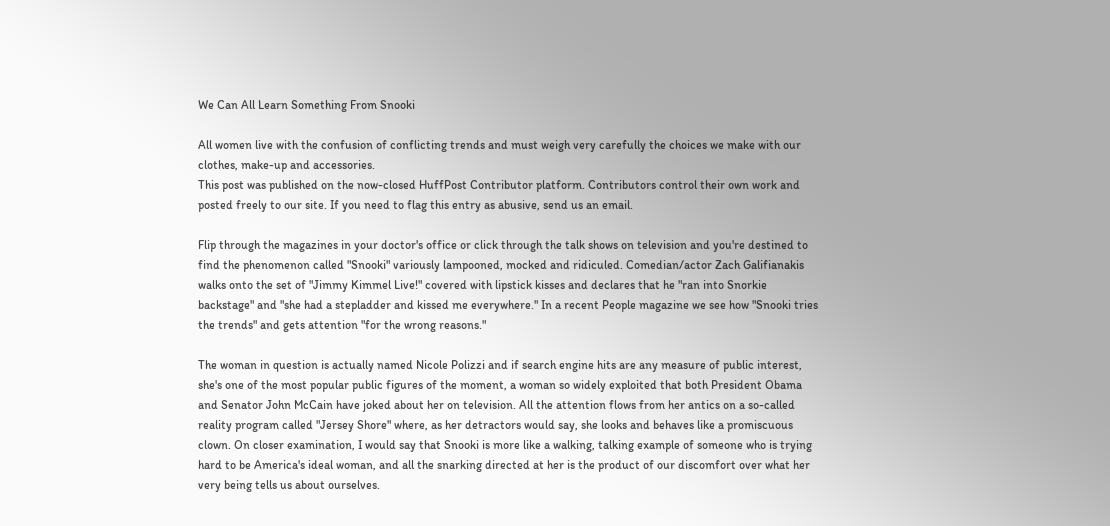We Can All Learn Something From Snooki

All women live with the confusion of conflicting trends and must weigh very carefully the choices we make with our clothes, make-up and accessories.
This post was published on the now-closed HuffPost Contributor platform. Contributors control their own work and posted freely to our site. If you need to flag this entry as abusive, send us an email.

Flip through the magazines in your doctor's office or click through the talk shows on television and you're destined to find the phenomenon called "Snooki" variously lampooned, mocked and ridiculed. Comedian/actor Zach Galifianakis walks onto the set of "Jimmy Kimmel Live!" covered with lipstick kisses and declares that he "ran into Snorkie backstage" and "she had a stepladder and kissed me everywhere." In a recent People magazine we see how "Snooki tries the trends" and gets attention "for the wrong reasons."

The woman in question is actually named Nicole Polizzi and if search engine hits are any measure of public interest, she's one of the most popular public figures of the moment, a woman so widely exploited that both President Obama and Senator John McCain have joked about her on television. All the attention flows from her antics on a so-called reality program called "Jersey Shore" where, as her detractors would say, she looks and behaves like a promiscuous clown. On closer examination, I would say that Snooki is more like a walking, talking example of someone who is trying hard to be America's ideal woman, and all the snarking directed at her is the product of our discomfort over what her very being tells us about ourselves.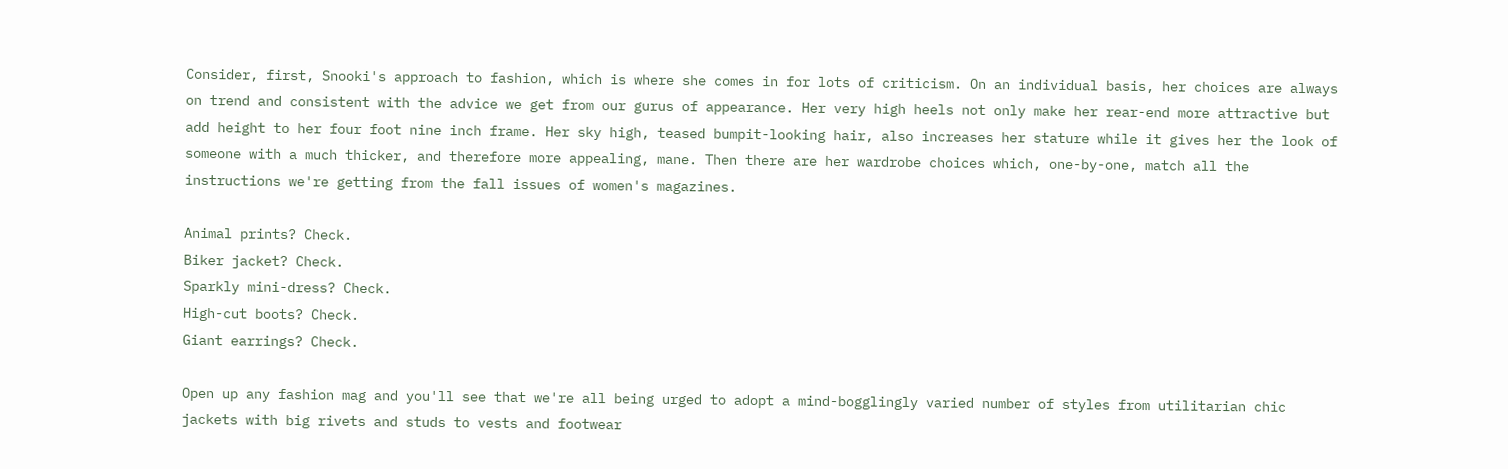Consider, first, Snooki's approach to fashion, which is where she comes in for lots of criticism. On an individual basis, her choices are always on trend and consistent with the advice we get from our gurus of appearance. Her very high heels not only make her rear-end more attractive but add height to her four foot nine inch frame. Her sky high, teased bumpit-looking hair, also increases her stature while it gives her the look of someone with a much thicker, and therefore more appealing, mane. Then there are her wardrobe choices which, one-by-one, match all the instructions we're getting from the fall issues of women's magazines.

Animal prints? Check.
Biker jacket? Check.
Sparkly mini-dress? Check.
High-cut boots? Check.
Giant earrings? Check.

Open up any fashion mag and you'll see that we're all being urged to adopt a mind-bogglingly varied number of styles from utilitarian chic jackets with big rivets and studs to vests and footwear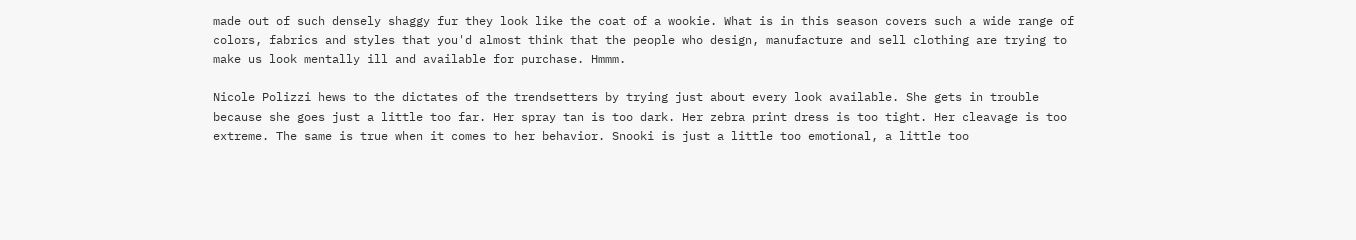made out of such densely shaggy fur they look like the coat of a wookie. What is in this season covers such a wide range of colors, fabrics and styles that you'd almost think that the people who design, manufacture and sell clothing are trying to make us look mentally ill and available for purchase. Hmmm.

Nicole Polizzi hews to the dictates of the trendsetters by trying just about every look available. She gets in trouble because she goes just a little too far. Her spray tan is too dark. Her zebra print dress is too tight. Her cleavage is too extreme. The same is true when it comes to her behavior. Snooki is just a little too emotional, a little too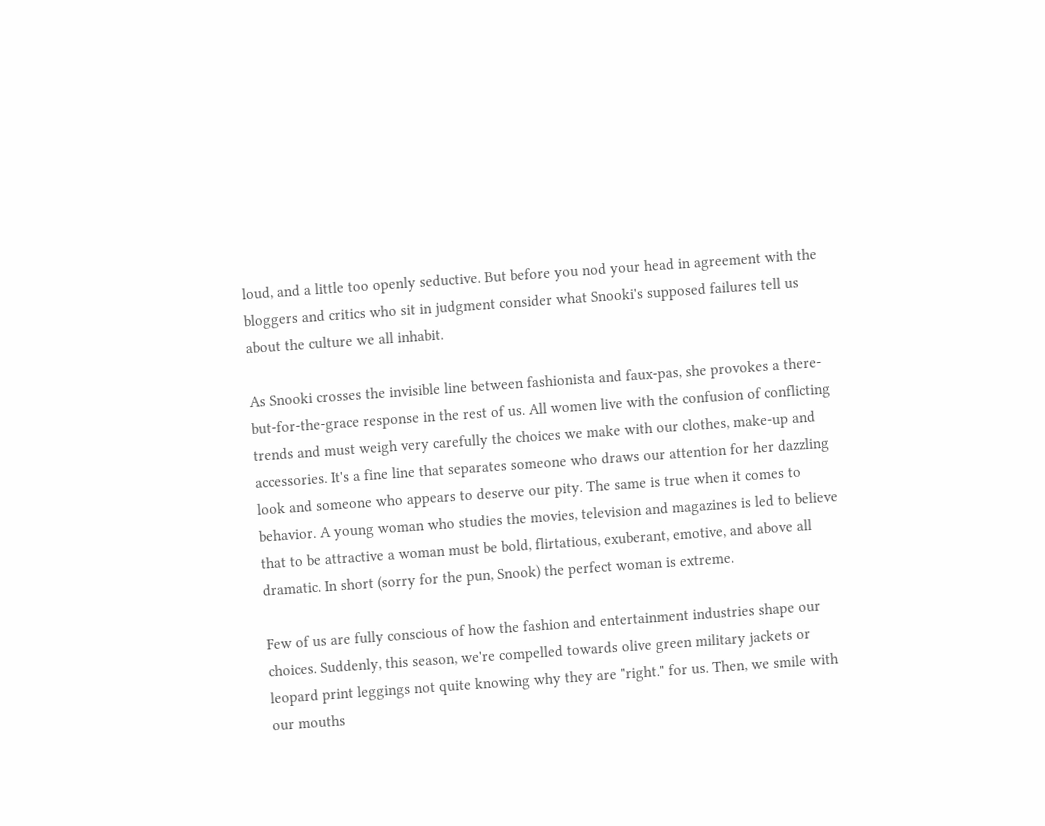loud, and a little too openly seductive. But before you nod your head in agreement with the bloggers and critics who sit in judgment consider what Snooki's supposed failures tell us about the culture we all inhabit.

As Snooki crosses the invisible line between fashionista and faux-pas, she provokes a there-but-for-the-grace response in the rest of us. All women live with the confusion of conflicting trends and must weigh very carefully the choices we make with our clothes, make-up and accessories. It's a fine line that separates someone who draws our attention for her dazzling look and someone who appears to deserve our pity. The same is true when it comes to behavior. A young woman who studies the movies, television and magazines is led to believe that to be attractive a woman must be bold, flirtatious, exuberant, emotive, and above all dramatic. In short (sorry for the pun, Snook) the perfect woman is extreme.

Few of us are fully conscious of how the fashion and entertainment industries shape our choices. Suddenly, this season, we're compelled towards olive green military jackets or leopard print leggings not quite knowing why they are "right." for us. Then, we smile with our mouths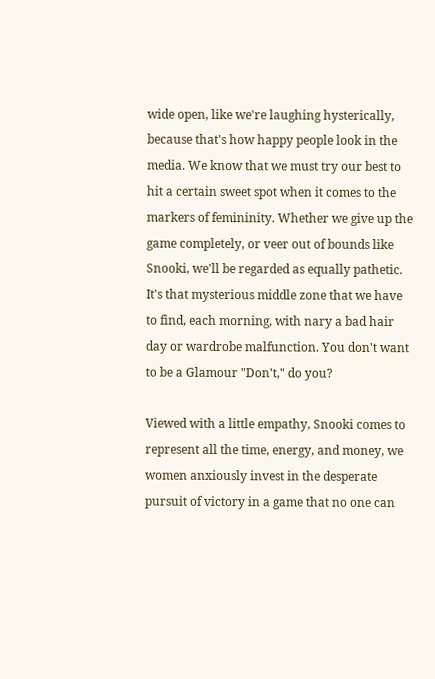wide open, like we're laughing hysterically, because that's how happy people look in the media. We know that we must try our best to hit a certain sweet spot when it comes to the markers of femininity. Whether we give up the game completely, or veer out of bounds like Snooki, we'll be regarded as equally pathetic. It's that mysterious middle zone that we have to find, each morning, with nary a bad hair day or wardrobe malfunction. You don't want to be a Glamour "Don't," do you?

Viewed with a little empathy, Snooki comes to represent all the time, energy, and money, we women anxiously invest in the desperate pursuit of victory in a game that no one can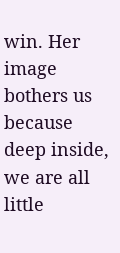win. Her image bothers us because deep inside, we are all little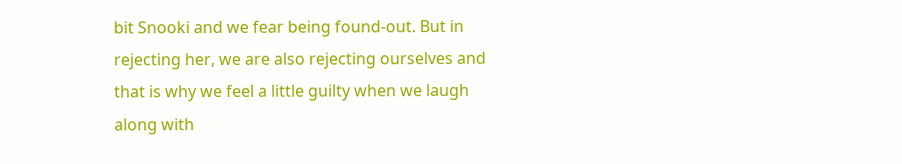bit Snooki and we fear being found-out. But in rejecting her, we are also rejecting ourselves and that is why we feel a little guilty when we laugh along with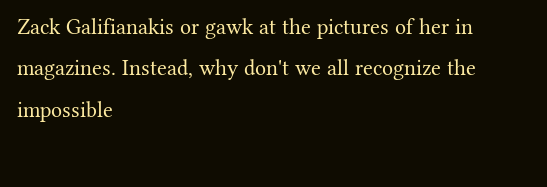Zack Galifianakis or gawk at the pictures of her in magazines. Instead, why don't we all recognize the impossible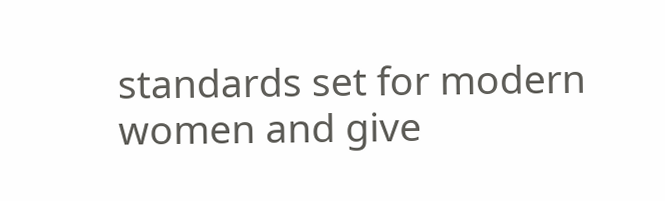standards set for modern women and give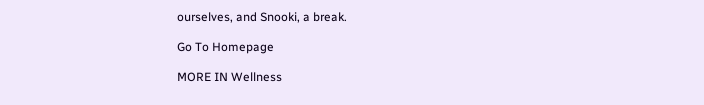ourselves, and Snooki, a break.

Go To Homepage

MORE IN Wellness